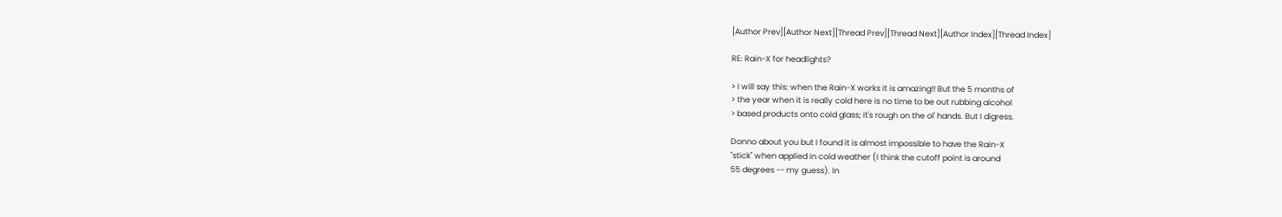[Author Prev][Author Next][Thread Prev][Thread Next][Author Index][Thread Index]

RE: Rain-X for headlights?

> I will say this: when the Rain-X works it is amazing!! But the 5 months of
> the year when it is really cold here is no time to be out rubbing alcohol
> based products onto cold glass; it's rough on the ol' hands. But I digress.

Donno about you but I found it is almost impossible to have the Rain-X
"stick" when applied in cold weather (I think the cutoff point is around
55 degrees -- my guess). In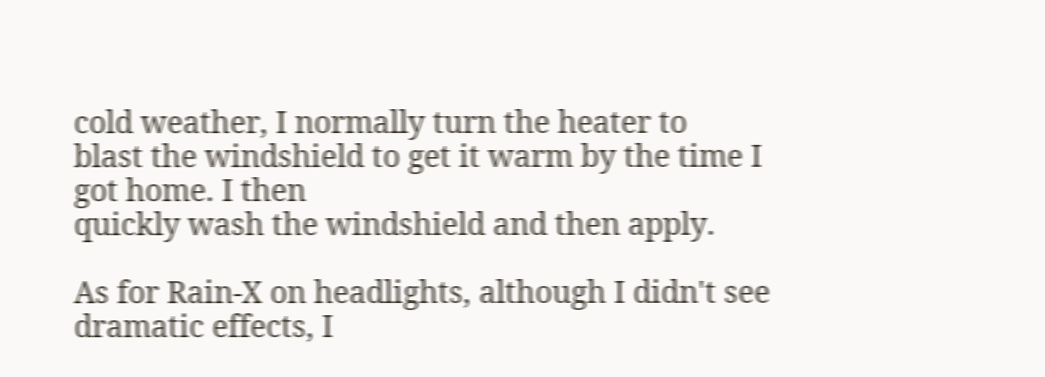cold weather, I normally turn the heater to
blast the windshield to get it warm by the time I got home. I then
quickly wash the windshield and then apply.

As for Rain-X on headlights, although I didn't see dramatic effects, I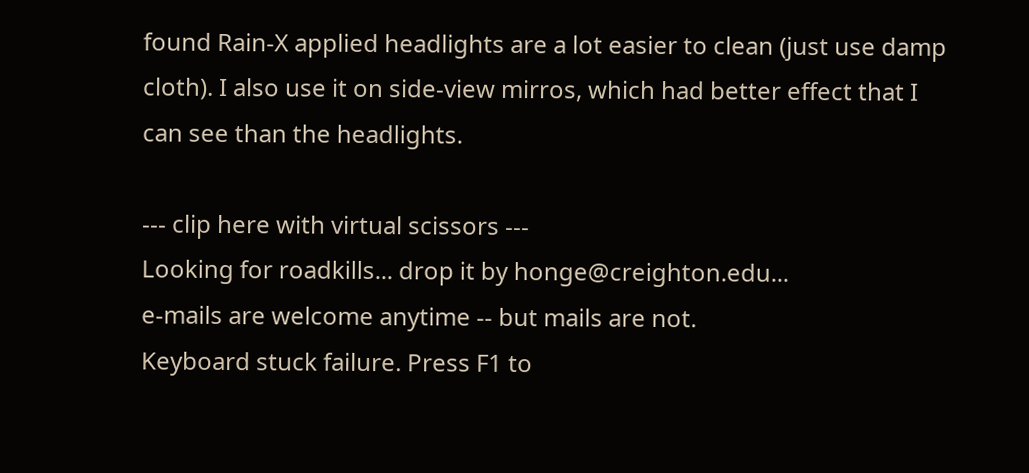found Rain-X applied headlights are a lot easier to clean (just use damp
cloth). I also use it on side-view mirros, which had better effect that I
can see than the headlights.

--- clip here with virtual scissors ---
Looking for roadkills... drop it by honge@creighton.edu...
e-mails are welcome anytime -- but mails are not.
Keyboard stuck failure. Press F1 to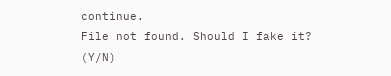continue.
File not found. Should I fake it? (Y/N)